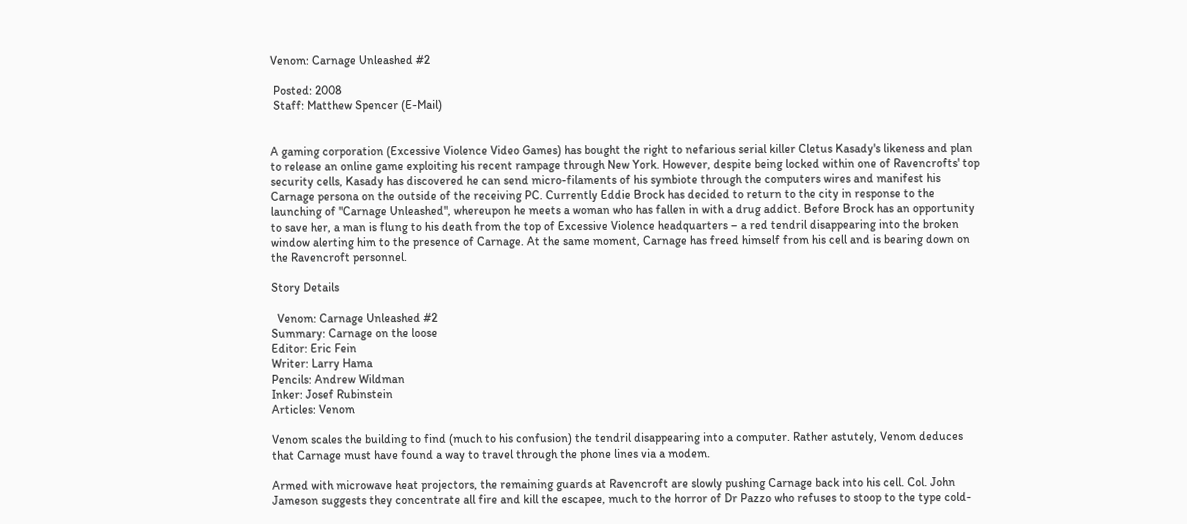Venom: Carnage Unleashed #2

 Posted: 2008
 Staff: Matthew Spencer (E-Mail)


A gaming corporation (Excessive Violence Video Games) has bought the right to nefarious serial killer Cletus Kasady's likeness and plan to release an online game exploiting his recent rampage through New York. However, despite being locked within one of Ravencrofts' top security cells, Kasady has discovered he can send micro-filaments of his symbiote through the computers wires and manifest his Carnage persona on the outside of the receiving PC. Currently Eddie Brock has decided to return to the city in response to the launching of "Carnage Unleashed", whereupon he meets a woman who has fallen in with a drug addict. Before Brock has an opportunity to save her, a man is flung to his death from the top of Excessive Violence headquarters – a red tendril disappearing into the broken window alerting him to the presence of Carnage. At the same moment, Carnage has freed himself from his cell and is bearing down on the Ravencroft personnel.

Story Details

  Venom: Carnage Unleashed #2
Summary: Carnage on the loose
Editor: Eric Fein
Writer: Larry Hama
Pencils: Andrew Wildman
Inker: Josef Rubinstein
Articles: Venom

Venom scales the building to find (much to his confusion) the tendril disappearing into a computer. Rather astutely, Venom deduces that Carnage must have found a way to travel through the phone lines via a modem.

Armed with microwave heat projectors, the remaining guards at Ravencroft are slowly pushing Carnage back into his cell. Col. John Jameson suggests they concentrate all fire and kill the escapee, much to the horror of Dr Pazzo who refuses to stoop to the type cold-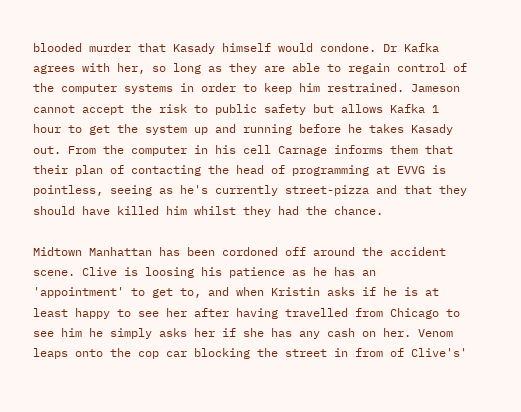blooded murder that Kasady himself would condone. Dr Kafka agrees with her, so long as they are able to regain control of the computer systems in order to keep him restrained. Jameson cannot accept the risk to public safety but allows Kafka 1 hour to get the system up and running before he takes Kasady out. From the computer in his cell Carnage informs them that their plan of contacting the head of programming at EVVG is pointless, seeing as he's currently street-pizza and that they should have killed him whilst they had the chance.

Midtown Manhattan has been cordoned off around the accident scene. Clive is loosing his patience as he has an 'appointment' to get to, and when Kristin asks if he is at least happy to see her after having travelled from Chicago to see him he simply asks her if she has any cash on her. Venom leaps onto the cop car blocking the street in from of Clive's'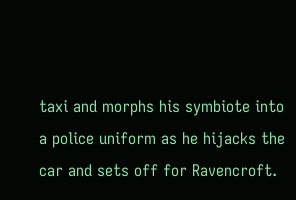taxi and morphs his symbiote into a police uniform as he hijacks the car and sets off for Ravencroft.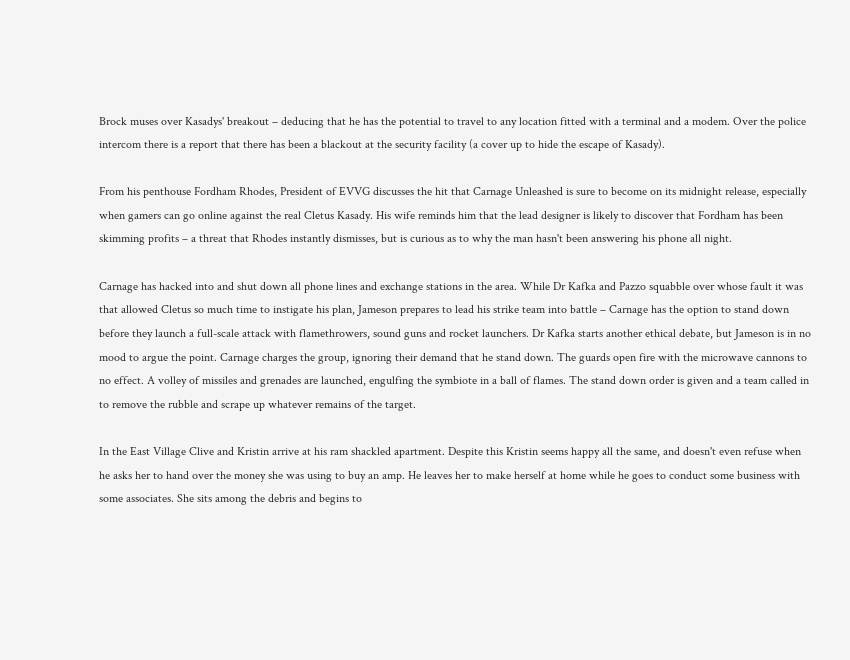Brock muses over Kasadys' breakout – deducing that he has the potential to travel to any location fitted with a terminal and a modem. Over the police intercom there is a report that there has been a blackout at the security facility (a cover up to hide the escape of Kasady).

From his penthouse Fordham Rhodes, President of EVVG discusses the hit that Carnage Unleashed is sure to become on its midnight release, especially when gamers can go online against the real Cletus Kasady. His wife reminds him that the lead designer is likely to discover that Fordham has been skimming profits – a threat that Rhodes instantly dismisses, but is curious as to why the man hasn't been answering his phone all night.

Carnage has hacked into and shut down all phone lines and exchange stations in the area. While Dr Kafka and Pazzo squabble over whose fault it was that allowed Cletus so much time to instigate his plan, Jameson prepares to lead his strike team into battle – Carnage has the option to stand down before they launch a full-scale attack with flamethrowers, sound guns and rocket launchers. Dr Kafka starts another ethical debate, but Jameson is in no mood to argue the point. Carnage charges the group, ignoring their demand that he stand down. The guards open fire with the microwave cannons to no effect. A volley of missiles and grenades are launched, engulfing the symbiote in a ball of flames. The stand down order is given and a team called in to remove the rubble and scrape up whatever remains of the target.

In the East Village Clive and Kristin arrive at his ram shackled apartment. Despite this Kristin seems happy all the same, and doesn't even refuse when he asks her to hand over the money she was using to buy an amp. He leaves her to make herself at home while he goes to conduct some business with some associates. She sits among the debris and begins to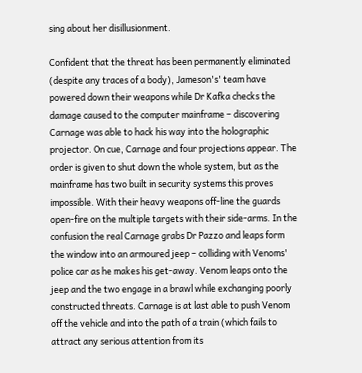sing about her disillusionment.

Confident that the threat has been permanently eliminated (despite any traces of a body), Jameson's' team have powered down their weapons while Dr Kafka checks the damage caused to the computer mainframe – discovering Carnage was able to hack his way into the holographic projector. On cue, Carnage and four projections appear. The order is given to shut down the whole system, but as the mainframe has two built in security systems this proves impossible. With their heavy weapons off-line the guards open-fire on the multiple targets with their side-arms. In the confusion the real Carnage grabs Dr Pazzo and leaps form the window into an armoured jeep – colliding with Venoms' police car as he makes his get-away. Venom leaps onto the jeep and the two engage in a brawl while exchanging poorly constructed threats. Carnage is at last able to push Venom off the vehicle and into the path of a train (which fails to attract any serious attention from its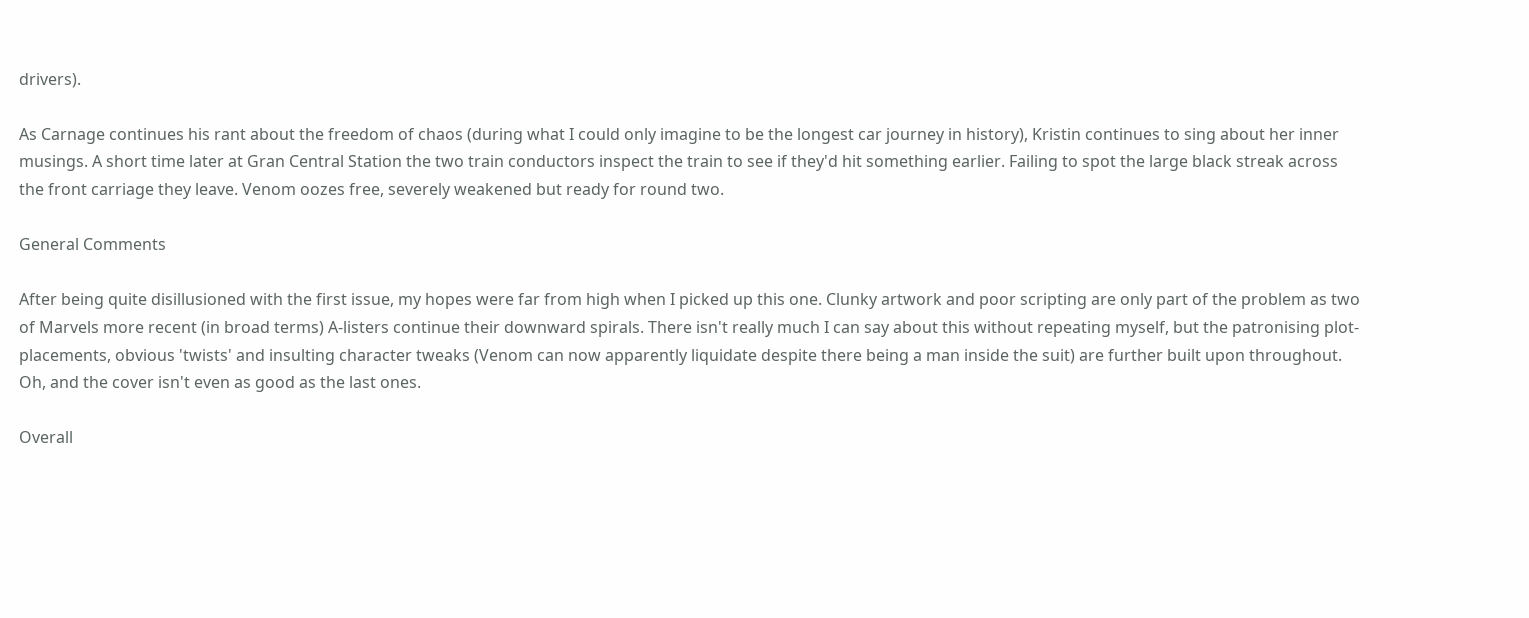drivers).

As Carnage continues his rant about the freedom of chaos (during what I could only imagine to be the longest car journey in history), Kristin continues to sing about her inner musings. A short time later at Gran Central Station the two train conductors inspect the train to see if they'd hit something earlier. Failing to spot the large black streak across the front carriage they leave. Venom oozes free, severely weakened but ready for round two.

General Comments

After being quite disillusioned with the first issue, my hopes were far from high when I picked up this one. Clunky artwork and poor scripting are only part of the problem as two of Marvels more recent (in broad terms) A-listers continue their downward spirals. There isn't really much I can say about this without repeating myself, but the patronising plot-placements, obvious 'twists' and insulting character tweaks (Venom can now apparently liquidate despite there being a man inside the suit) are further built upon throughout. Oh, and the cover isn't even as good as the last ones.

Overall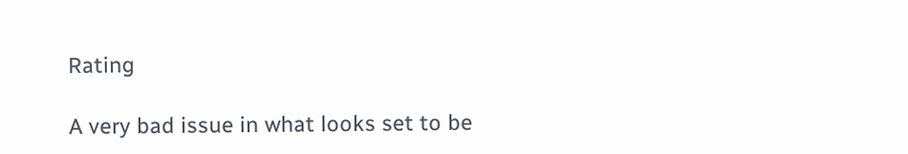Rating

A very bad issue in what looks set to be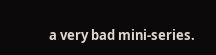a very bad mini-series.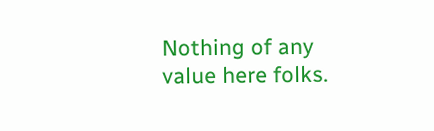Nothing of any value here folks.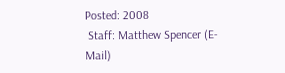Posted: 2008
 Staff: Matthew Spencer (E-Mail)